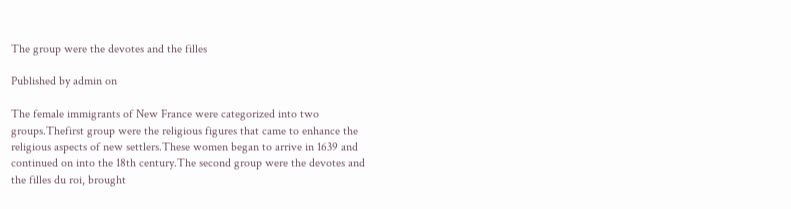The group were the devotes and the filles

Published by admin on

The female immigrants of New France were categorized into two
groups.Thefirst group were the religious figures that came to enhance the
religious aspects of new settlers.These women began to arrive in 1639 and
continued on into the 18th century.The second group were the devotes and
the filles du roi, brought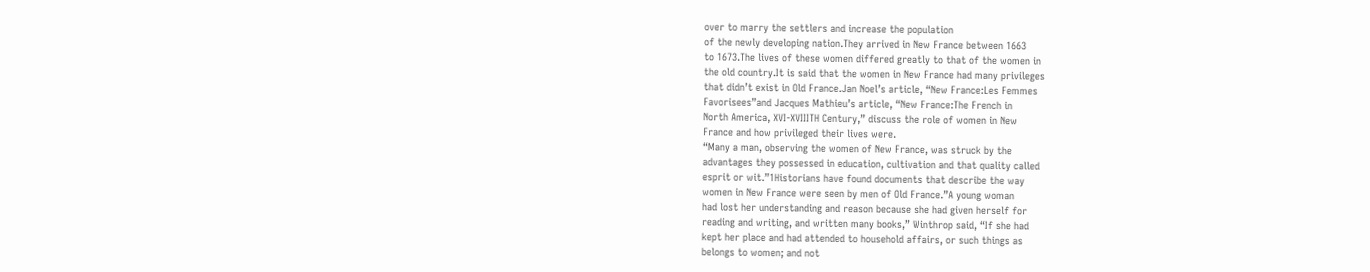over to marry the settlers and increase the population
of the newly developing nation.They arrived in New France between 1663
to 1673.The lives of these women differed greatly to that of the women in
the old country.It is said that the women in New France had many privileges
that didn’t exist in Old France.Jan Noel’s article, “New France:Les Femmes
Favorisees”and Jacques Mathieu’s article, “New France:The French in
North America, XVI-XVIIITH Century,” discuss the role of women in New
France and how privileged their lives were.
“Many a man, observing the women of New France, was struck by the
advantages they possessed in education, cultivation and that quality called
esprit or wit.”1Historians have found documents that describe the way
women in New France were seen by men of Old France.”A young woman
had lost her understanding and reason because she had given herself for
reading and writing, and written many books,” Winthrop said, “If she had
kept her place and had attended to household affairs, or such things as
belongs to women; and not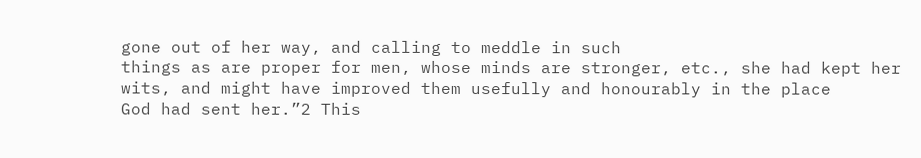gone out of her way, and calling to meddle in such
things as are proper for men, whose minds are stronger, etc., she had kept her
wits, and might have improved them usefully and honourably in the place
God had sent her.”2 This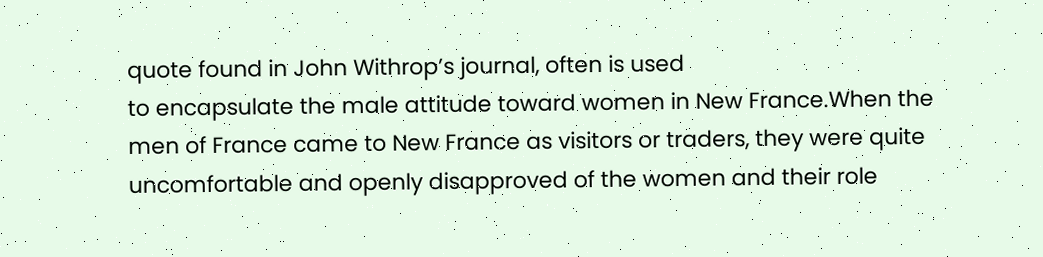quote found in John Withrop’s journal, often is used
to encapsulate the male attitude toward women in New France.When the
men of France came to New France as visitors or traders, they were quite
uncomfortable and openly disapproved of the women and their role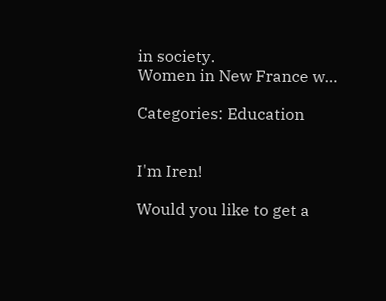in society.
Women in New France w…

Categories: Education


I'm Iren!

Would you like to get a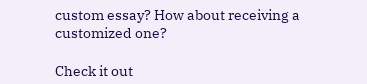custom essay? How about receiving a customized one?

Check it out